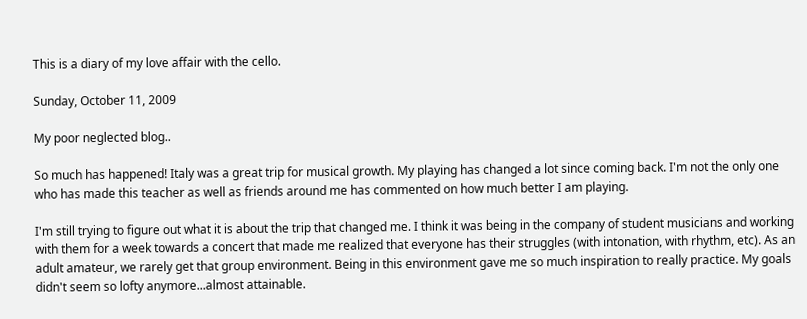This is a diary of my love affair with the cello.

Sunday, October 11, 2009

My poor neglected blog..

So much has happened! Italy was a great trip for musical growth. My playing has changed a lot since coming back. I'm not the only one who has made this teacher as well as friends around me has commented on how much better I am playing.

I'm still trying to figure out what it is about the trip that changed me. I think it was being in the company of student musicians and working with them for a week towards a concert that made me realized that everyone has their struggles (with intonation, with rhythm, etc). As an adult amateur, we rarely get that group environment. Being in this environment gave me so much inspiration to really practice. My goals didn't seem so lofty anymore...almost attainable.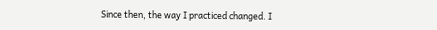Since then, the way I practiced changed. I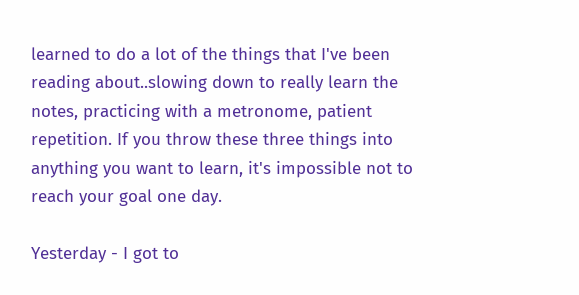learned to do a lot of the things that I've been reading about..slowing down to really learn the notes, practicing with a metronome, patient repetition. If you throw these three things into anything you want to learn, it's impossible not to reach your goal one day.

Yesterday - I got to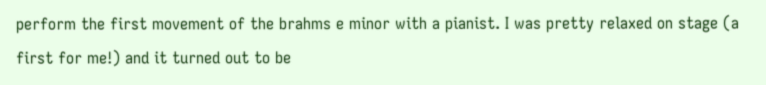perform the first movement of the brahms e minor with a pianist. I was pretty relaxed on stage (a first for me!) and it turned out to be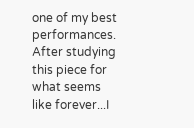one of my best performances. After studying this piece for what seems like forever...I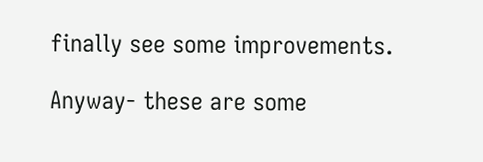finally see some improvements.

Anyway- these are some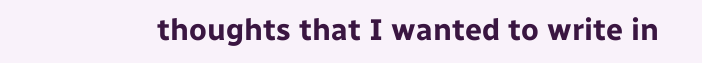thoughts that I wanted to write in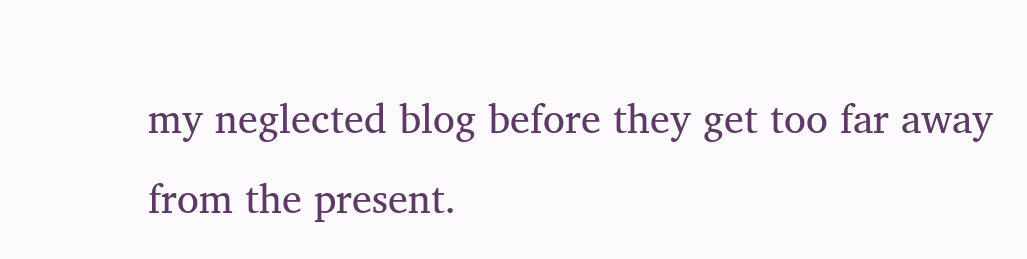my neglected blog before they get too far away from the present.